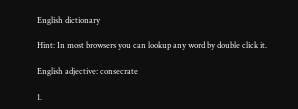English dictionary

Hint: In most browsers you can lookup any word by double click it.

English adjective: consecrate

1.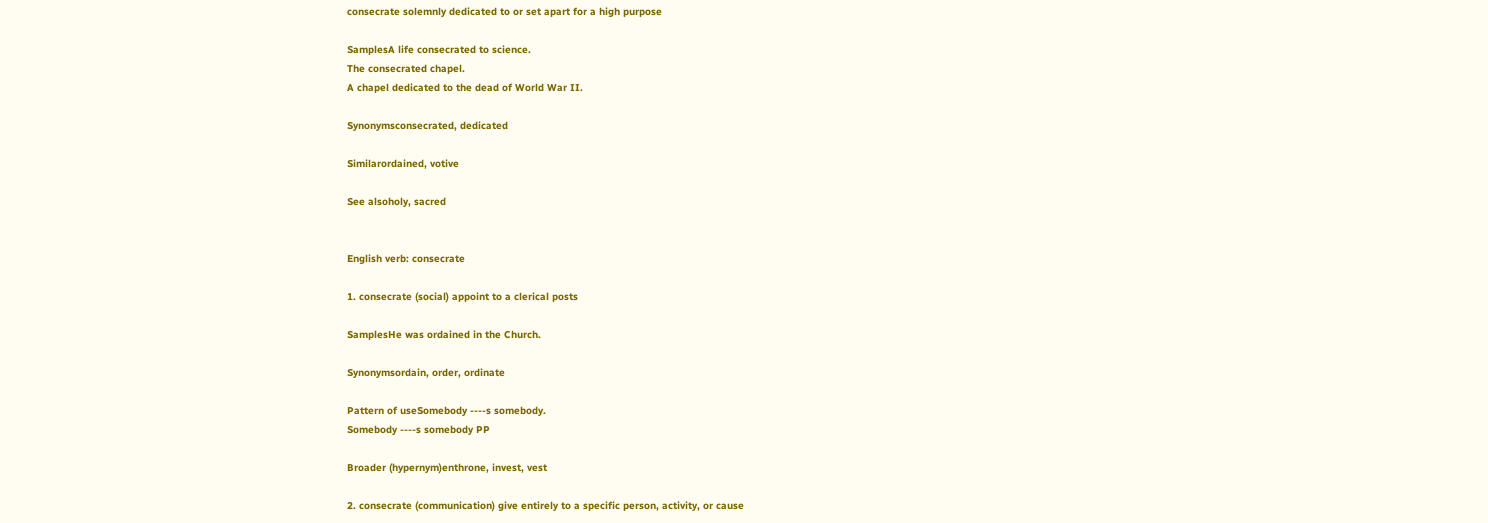consecrate solemnly dedicated to or set apart for a high purpose

SamplesA life consecrated to science.
The consecrated chapel.
A chapel dedicated to the dead of World War II.

Synonymsconsecrated, dedicated

Similarordained, votive

See alsoholy, sacred


English verb: consecrate

1. consecrate (social) appoint to a clerical posts

SamplesHe was ordained in the Church.

Synonymsordain, order, ordinate

Pattern of useSomebody ----s somebody.
Somebody ----s somebody PP

Broader (hypernym)enthrone, invest, vest

2. consecrate (communication) give entirely to a specific person, activity, or cause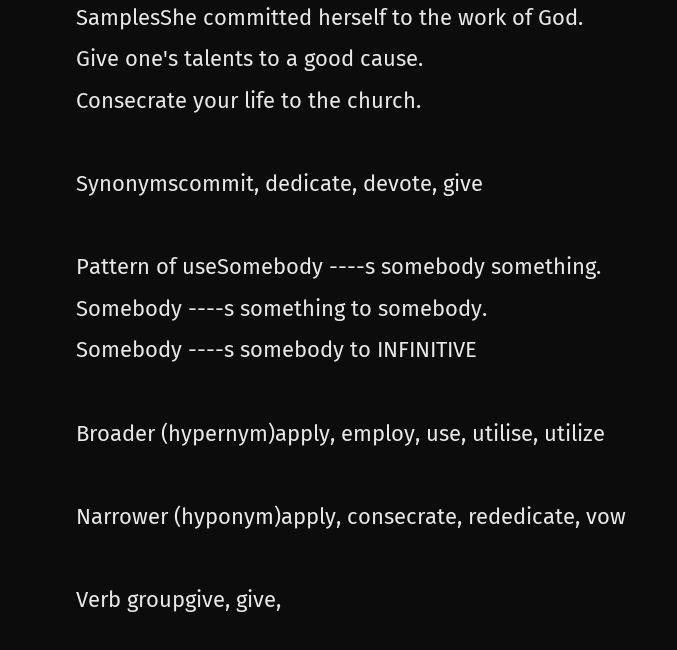SamplesShe committed herself to the work of God.
Give one's talents to a good cause.
Consecrate your life to the church.

Synonymscommit, dedicate, devote, give

Pattern of useSomebody ----s somebody something.
Somebody ----s something to somebody.
Somebody ----s somebody to INFINITIVE

Broader (hypernym)apply, employ, use, utilise, utilize

Narrower (hyponym)apply, consecrate, rededicate, vow

Verb groupgive, give,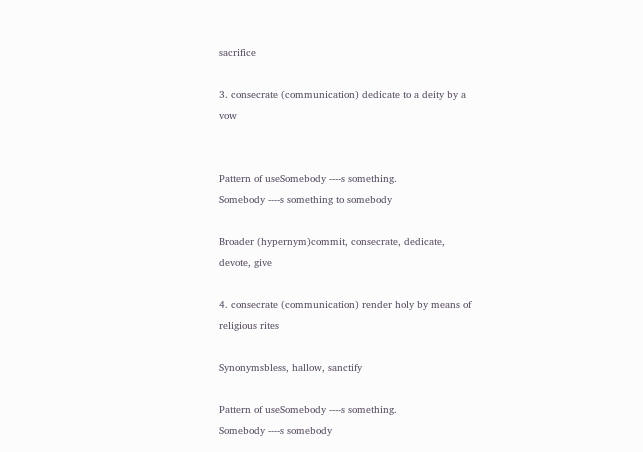sacrifice

3. consecrate (communication) dedicate to a deity by a vow


Pattern of useSomebody ----s something.
Somebody ----s something to somebody

Broader (hypernym)commit, consecrate, dedicate, devote, give

4. consecrate (communication) render holy by means of religious rites

Synonymsbless, hallow, sanctify

Pattern of useSomebody ----s something.
Somebody ----s somebody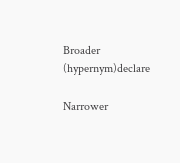Broader (hypernym)declare

Narrower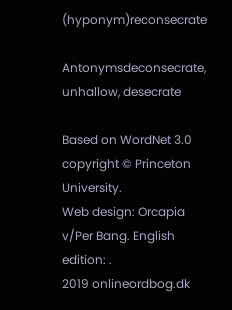(hyponym)reconsecrate

Antonymsdeconsecrate, unhallow, desecrate

Based on WordNet 3.0 copyright © Princeton University.
Web design: Orcapia v/Per Bang. English edition: .
2019 onlineordbog.dk